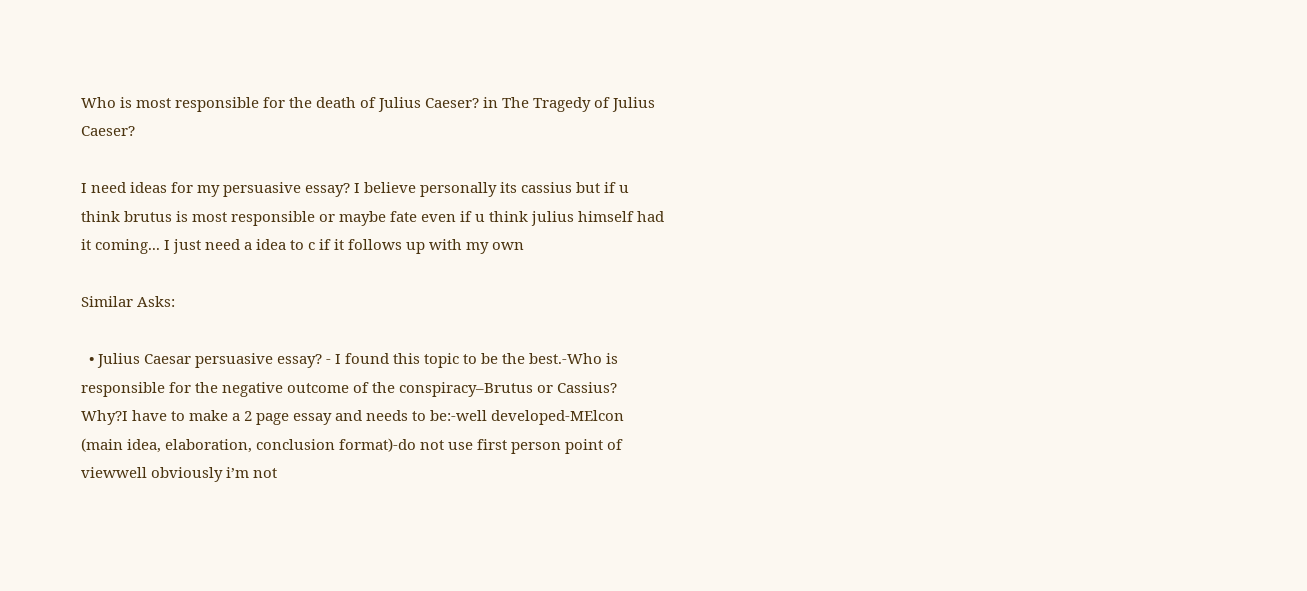Who is most responsible for the death of Julius Caeser? in The Tragedy of Julius Caeser?

I need ideas for my persuasive essay? I believe personally its cassius but if u think brutus is most responsible or maybe fate even if u think julius himself had it coming... I just need a idea to c if it follows up with my own

Similar Asks:

  • Julius Caesar persuasive essay? - I found this topic to be the best.-Who is responsible for the negative outcome of the conspiracy–Brutus or Cassius? Why?I have to make a 2 page essay and needs to be:-well developed-MElcon (main idea, elaboration, conclusion format)-do not use first person point of viewwell obviously i’m not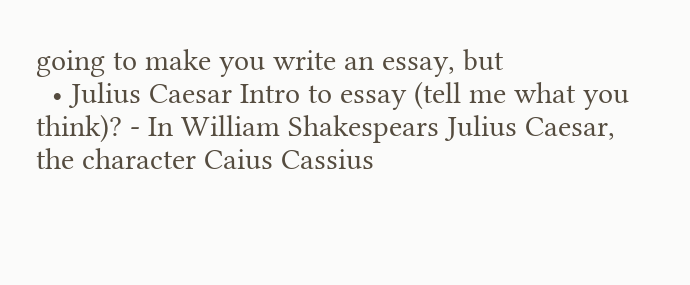going to make you write an essay, but
  • Julius Caesar Intro to essay (tell me what you think)? - In William Shakespears Julius Caesar, the character Caius Cassius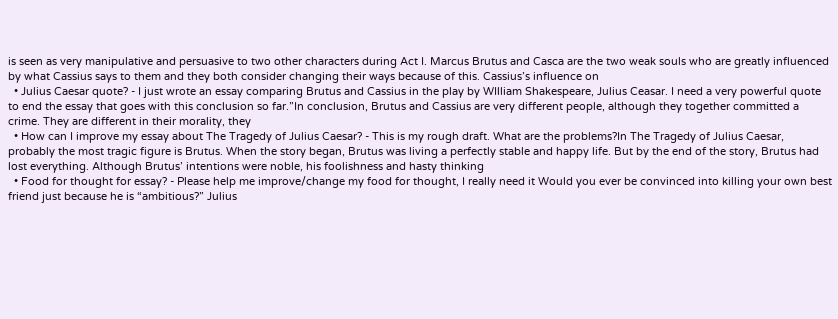is seen as very manipulative and persuasive to two other characters during Act I. Marcus Brutus and Casca are the two weak souls who are greatly influenced by what Cassius says to them and they both consider changing their ways because of this. Cassius’s influence on
  • Julius Caesar quote? - I just wrote an essay comparing Brutus and Cassius in the play by WIlliam Shakespeare, Julius Ceasar. I need a very powerful quote to end the essay that goes with this conclusion so far.”In conclusion, Brutus and Cassius are very different people, although they together committed a crime. They are different in their morality, they
  • How can I improve my essay about The Tragedy of Julius Caesar? - This is my rough draft. What are the problems?In The Tragedy of Julius Caesar, probably the most tragic figure is Brutus. When the story began, Brutus was living a perfectly stable and happy life. But by the end of the story, Brutus had lost everything. Although Brutus’ intentions were noble, his foolishness and hasty thinking
  • Food for thought for essay? - Please help me improve/change my food for thought, I really need it Would you ever be convinced into killing your own best friend just because he is “ambitious?” Julius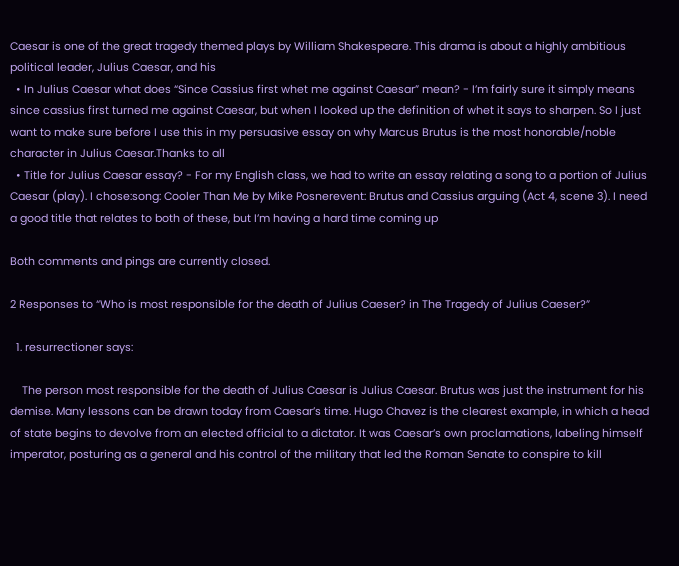Caesar is one of the great tragedy themed plays by William Shakespeare. This drama is about a highly ambitious political leader, Julius Caesar, and his
  • In Julius Caesar what does “Since Cassius first whet me against Caesar” mean? - I’m fairly sure it simply means since cassius first turned me against Caesar, but when I looked up the definition of whet it says to sharpen. So I just want to make sure before I use this in my persuasive essay on why Marcus Brutus is the most honorable/noble character in Julius Caesar.Thanks to all
  • Title for Julius Caesar essay? - For my English class, we had to write an essay relating a song to a portion of Julius Caesar (play). I chose:song: Cooler Than Me by Mike Posnerevent: Brutus and Cassius arguing (Act 4, scene 3). I need a good title that relates to both of these, but I’m having a hard time coming up

Both comments and pings are currently closed.

2 Responses to “Who is most responsible for the death of Julius Caeser? in The Tragedy of Julius Caeser?”

  1. resurrectioner says:

    The person most responsible for the death of Julius Caesar is Julius Caesar. Brutus was just the instrument for his demise. Many lessons can be drawn today from Caesar’s time. Hugo Chavez is the clearest example, in which a head of state begins to devolve from an elected official to a dictator. It was Caesar’s own proclamations, labeling himself imperator, posturing as a general and his control of the military that led the Roman Senate to conspire to kill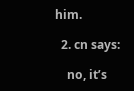him.

  2. cn says:

    no, it’s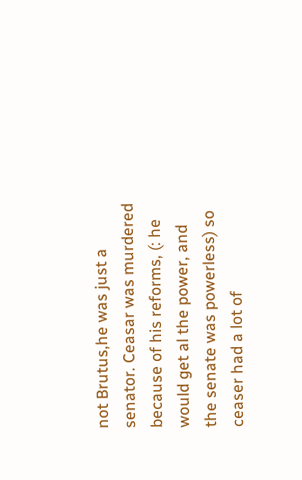not Brutus,he was just a senator. Ceasar was murdered because of his reforms, (: he would get al the power, and the senate was powerless) so ceaser had a lot of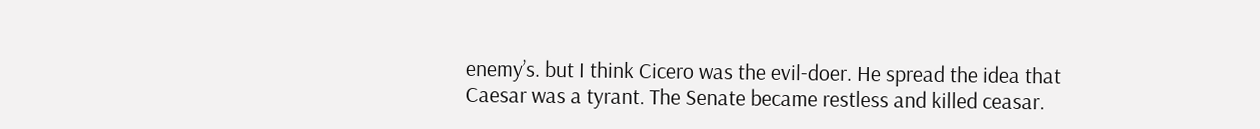enemy’s. but I think Cicero was the evil-doer. He spread the idea that Caesar was a tyrant. The Senate became restless and killed ceasar.